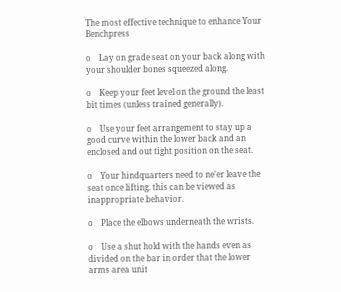The most effective technique to enhance Your Benchpress

o    Lay on grade seat on your back along with your shoulder bones squeezed along.

o    Keep your feet level on the ground the least bit times (unless trained generally).

o    Use your feet arrangement to stay up a good curve within the lower back and an enclosed and out tight position on the seat.

o    Your hindquarters need to ne'er leave the seat once lifting. this can be viewed as inappropriate behavior.

o    Place the elbows underneath the wrists.

o    Use a shut hold with the hands even as divided on the bar in order that the lower arms area unit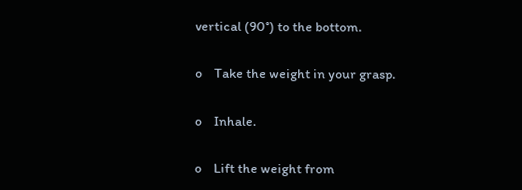vertical (90°) to the bottom.

o    Take the weight in your grasp.

o    Inhale.

o    Lift the weight from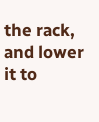the rack, and lower it to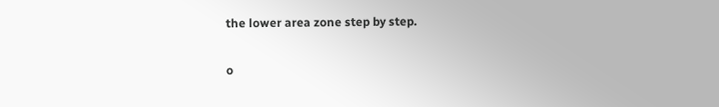the lower area zone step by step.

o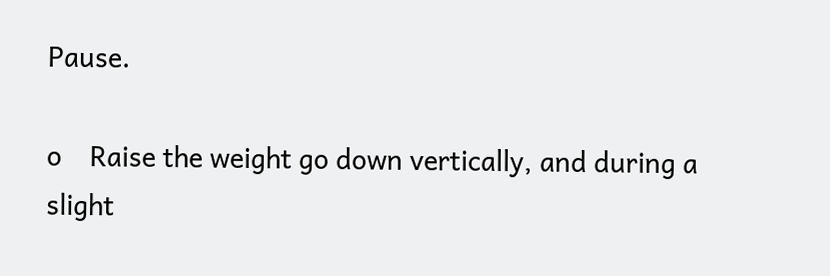Pause.

o    Raise the weight go down vertically, and during a slight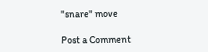"snare" move

Post a Comment